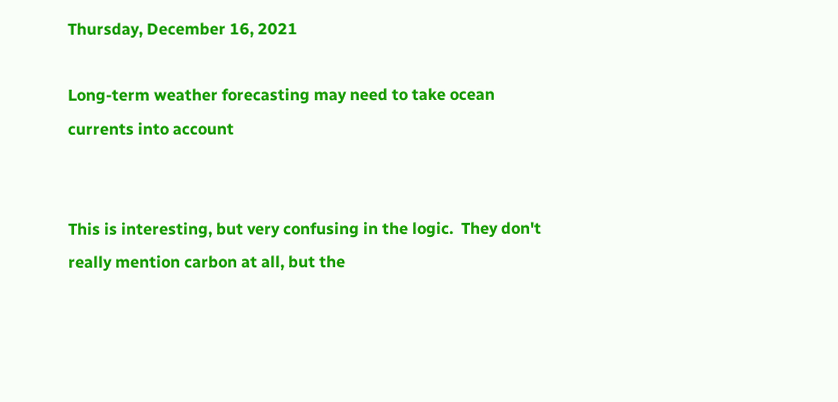Thursday, December 16, 2021

Long-term weather forecasting may need to take ocean currents into account


This is interesting, but very confusing in the logic.  They don't really mention carbon at all, but the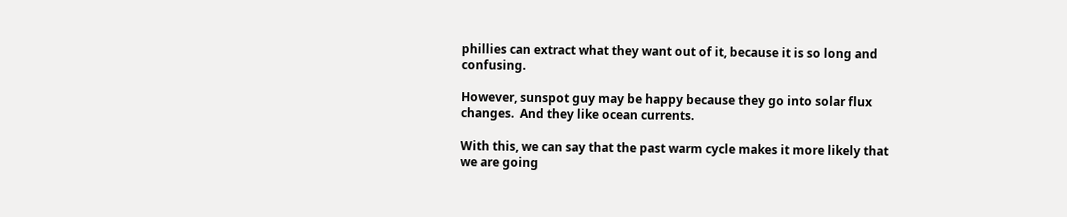phillies can extract what they want out of it, because it is so long and confusing.

However, sunspot guy may be happy because they go into solar flux changes.  And they like ocean currents.

With this, we can say that the past warm cycle makes it more likely that we are going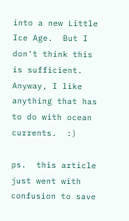into a new Little Ice Age.  But I don't think this is sufficient.  Anyway, I like anything that has to do with ocean currents.  :)

ps.  this article just went with confusion to save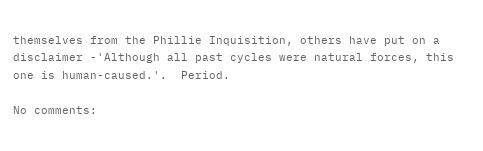themselves from the Phillie Inquisition, others have put on a disclaimer -'Although all past cycles were natural forces, this one is human-caused.'.  Period.

No comments: